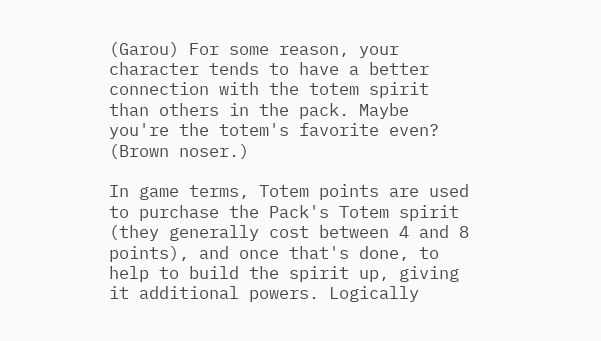(Garou) For some reason, your character tends to have a better connection with the totem spirit than others in the pack. Maybe you're the totem's favorite even? (Brown noser.)

In game terms, Totem points are used to purchase the Pack's Totem spirit (they generally cost between 4 and 8 points), and once that's done, to help to build the spirit up, giving it additional powers. Logically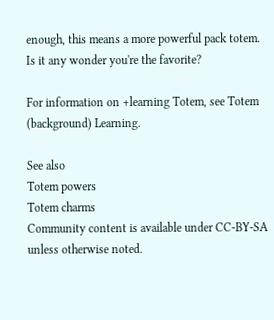enough, this means a more powerful pack totem. Is it any wonder you're the favorite?

For information on +learning Totem, see Totem (background) Learning.

See also
Totem powers
Totem charms
Community content is available under CC-BY-SA unless otherwise noted.